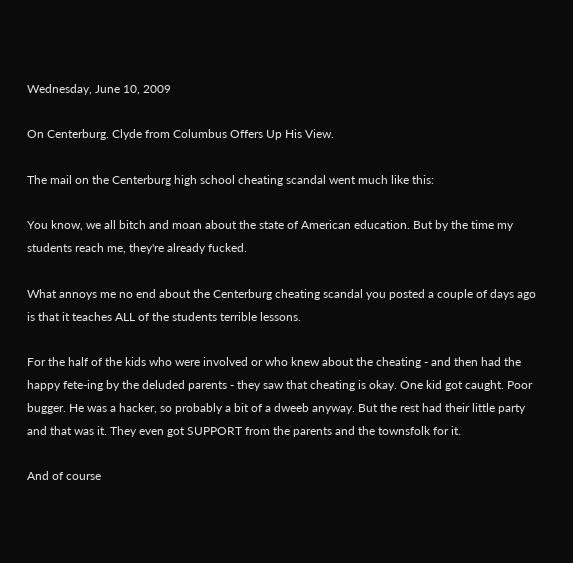Wednesday, June 10, 2009

On Centerburg. Clyde from Columbus Offers Up His View.

The mail on the Centerburg high school cheating scandal went much like this:

You know, we all bitch and moan about the state of American education. But by the time my students reach me, they're already fucked.

What annoys me no end about the Centerburg cheating scandal you posted a couple of days ago is that it teaches ALL of the students terrible lessons.

For the half of the kids who were involved or who knew about the cheating - and then had the happy fete-ing by the deluded parents - they saw that cheating is okay. One kid got caught. Poor bugger. He was a hacker, so probably a bit of a dweeb anyway. But the rest had their little party and that was it. They even got SUPPORT from the parents and the townsfolk for it.

And of course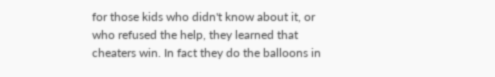for those kids who didn't know about it, or who refused the help, they learned that cheaters win. In fact they do the balloons in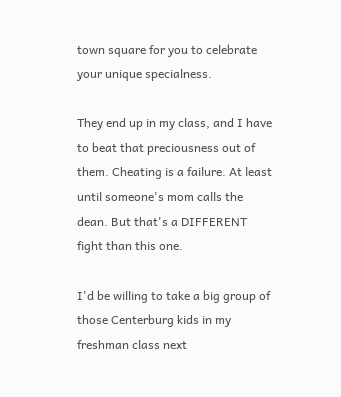town square for you to celebrate your unique specialness.

They end up in my class, and I have to beat that preciousness out of them. Cheating is a failure. At least until someone's mom calls the dean. But that's a DIFFERENT fight than this one.

I'd be willing to take a big group of those Centerburg kids in my freshman class next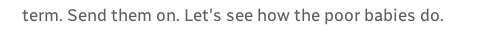term. Send them on. Let's see how the poor babies do.